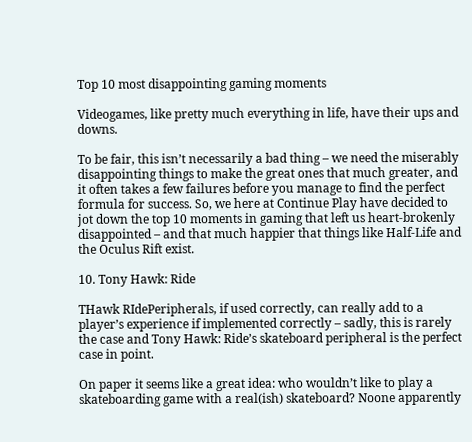Top 10 most disappointing gaming moments

Videogames, like pretty much everything in life, have their ups and downs.

To be fair, this isn’t necessarily a bad thing – we need the miserably disappointing things to make the great ones that much greater, and it often takes a few failures before you manage to find the perfect formula for success. So, we here at Continue Play have decided to jot down the top 10 moments in gaming that left us heart-brokenly disappointed – and that much happier that things like Half-Life and the Oculus Rift exist.

10. Tony Hawk: Ride

THawk RIdePeripherals, if used correctly, can really add to a player’s experience if implemented correctly – sadly, this is rarely the case and Tony Hawk: Ride’s skateboard peripheral is the perfect case in point.

On paper it seems like a great idea: who wouldn’t like to play a skateboarding game with a real(ish) skateboard? Noone apparently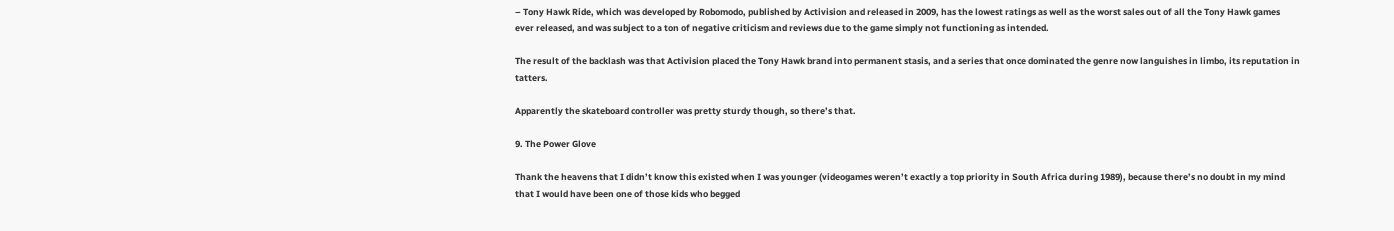– Tony Hawk Ride, which was developed by Robomodo, published by Activision and released in 2009, has the lowest ratings as well as the worst sales out of all the Tony Hawk games ever released, and was subject to a ton of negative criticism and reviews due to the game simply not functioning as intended.

The result of the backlash was that Activision placed the Tony Hawk brand into permanent stasis, and a series that once dominated the genre now languishes in limbo, its reputation in tatters.

Apparently the skateboard controller was pretty sturdy though, so there’s that.

9. The Power Glove

Thank the heavens that I didn’t know this existed when I was younger (videogames weren’t exactly a top priority in South Africa during 1989), because there’s no doubt in my mind that I would have been one of those kids who begged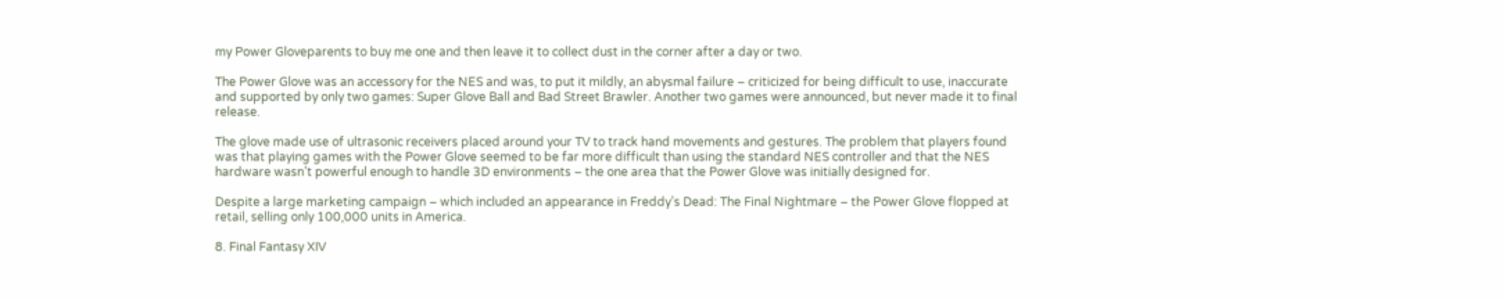my Power Gloveparents to buy me one and then leave it to collect dust in the corner after a day or two.

The Power Glove was an accessory for the NES and was, to put it mildly, an abysmal failure – criticized for being difficult to use, inaccurate and supported by only two games: Super Glove Ball and Bad Street Brawler. Another two games were announced, but never made it to final release.

The glove made use of ultrasonic receivers placed around your TV to track hand movements and gestures. The problem that players found was that playing games with the Power Glove seemed to be far more difficult than using the standard NES controller and that the NES hardware wasn’t powerful enough to handle 3D environments – the one area that the Power Glove was initially designed for.

Despite a large marketing campaign – which included an appearance in Freddy’s Dead: The Final Nightmare – the Power Glove flopped at retail, selling only 100,000 units in America.

8. Final Fantasy XIV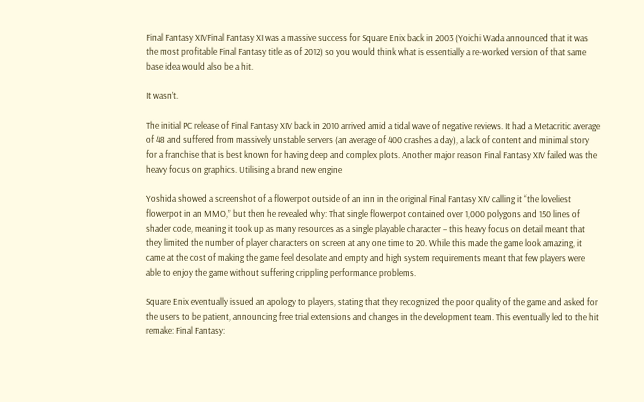Final Fantasy XIVFinal Fantasy XI was a massive success for Square Enix back in 2003 (Yoichi Wada announced that it was the most profitable Final Fantasy title as of 2012) so you would think what is essentially a re-worked version of that same base idea would also be a hit.

It wasn’t.

The initial PC release of Final Fantasy XIV back in 2010 arrived amid a tidal wave of negative reviews. It had a Metacritic average of 48 and suffered from massively unstable servers (an average of 400 crashes a day), a lack of content and minimal story for a franchise that is best known for having deep and complex plots. Another major reason Final Fantasy XIV failed was the heavy focus on graphics. Utilising a brand new engine

Yoshida showed a screenshot of a flowerpot outside of an inn in the original Final Fantasy XIV calling it “the loveliest flowerpot in an MMO,” but then he revealed why: That single flowerpot contained over 1,000 polygons and 150 lines of shader code, meaning it took up as many resources as a single playable character – this heavy focus on detail meant that they limited the number of player characters on screen at any one time to 20. While this made the game look amazing, it came at the cost of making the game feel desolate and empty and high system requirements meant that few players were able to enjoy the game without suffering crippling performance problems.

Square Enix eventually issued an apology to players, stating that they recognized the poor quality of the game and asked for the users to be patient, announcing free trial extensions and changes in the development team. This eventually led to the hit remake: Final Fantasy: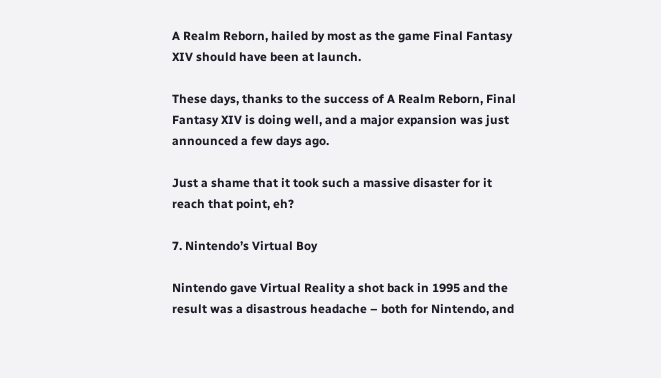A Realm Reborn, hailed by most as the game Final Fantasy XIV should have been at launch.

These days, thanks to the success of A Realm Reborn, Final Fantasy XIV is doing well, and a major expansion was just announced a few days ago.

Just a shame that it took such a massive disaster for it reach that point, eh?

7. Nintendo’s Virtual Boy

Nintendo gave Virtual Reality a shot back in 1995 and the result was a disastrous headache – both for Nintendo, and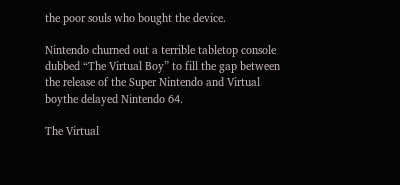the poor souls who bought the device.

Nintendo churned out a terrible tabletop console dubbed “The Virtual Boy” to fill the gap between the release of the Super Nintendo and Virtual boythe delayed Nintendo 64.

The Virtual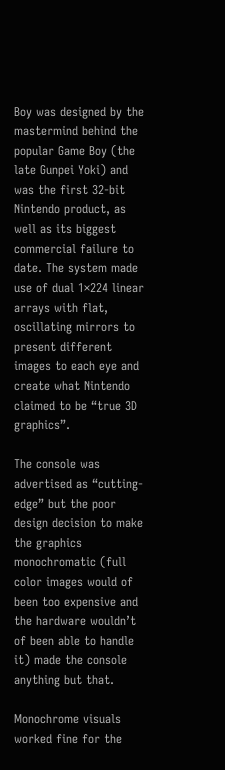Boy was designed by the mastermind behind the popular Game Boy (the late Gunpei Yoki) and was the first 32-bit Nintendo product, as well as its biggest commercial failure to date. The system made use of dual 1×224 linear arrays with flat, oscillating mirrors to present different images to each eye and create what Nintendo claimed to be “true 3D graphics”.

The console was advertised as “cutting-edge” but the poor design decision to make the graphics monochromatic (full color images would of been too expensive and the hardware wouldn’t of been able to handle it) made the console anything but that.

Monochrome visuals worked fine for the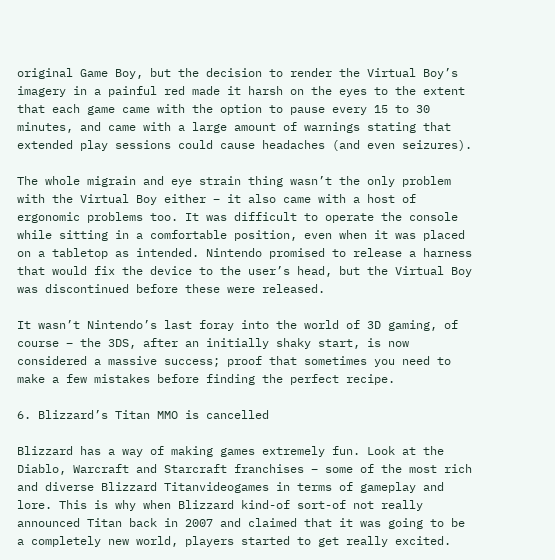original Game Boy, but the decision to render the Virtual Boy’s imagery in a painful red made it harsh on the eyes to the extent that each game came with the option to pause every 15 to 30 minutes, and came with a large amount of warnings stating that extended play sessions could cause headaches (and even seizures).

The whole migrain and eye strain thing wasn’t the only problem with the Virtual Boy either – it also came with a host of ergonomic problems too. It was difficult to operate the console while sitting in a comfortable position, even when it was placed on a tabletop as intended. Nintendo promised to release a harness that would fix the device to the user’s head, but the Virtual Boy was discontinued before these were released.

It wasn’t Nintendo’s last foray into the world of 3D gaming, of course – the 3DS, after an initially shaky start, is now considered a massive success; proof that sometimes you need to make a few mistakes before finding the perfect recipe.

6. Blizzard’s Titan MMO is cancelled

Blizzard has a way of making games extremely fun. Look at the Diablo, Warcraft and Starcraft franchises – some of the most rich and diverse Blizzard Titanvideogames in terms of gameplay and lore. This is why when Blizzard kind-of sort-of not really announced Titan back in 2007 and claimed that it was going to be a completely new world, players started to get really excited.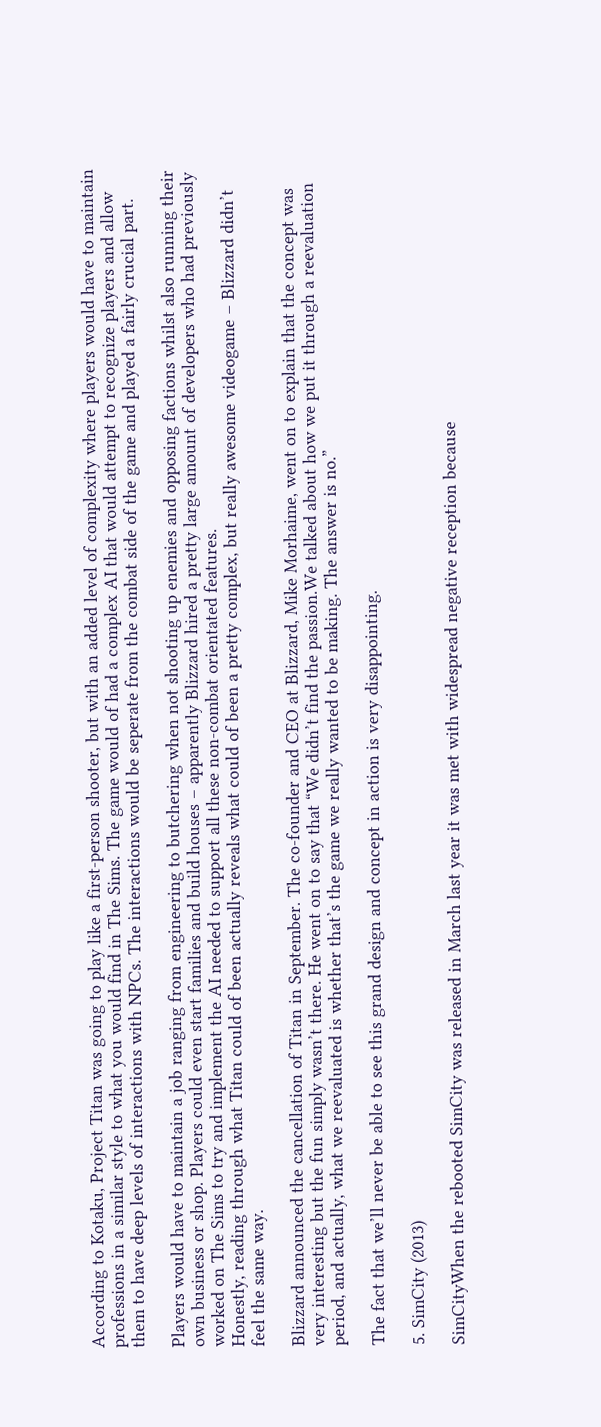According to Kotaku, Project Titan was going to play like a first-person shooter, but with an added level of complexity where players would have to maintain professions in a similar style to what you would find in The Sims. The game would of had a complex AI that would attempt to recognize players and allow them to have deep levels of interactions with NPCs. The interactions would be seperate from the combat side of the game and played a fairly crucial part.

Players would have to maintain a job ranging from engineering to butchering when not shooting up enemies and opposing factions whilst also running their own business or shop. Players could even start families and build houses – apparently Blizzard hired a pretty large amount of developers who had previously worked on The Sims to try and implement the AI needed to support all these non-combat orientated features.
Honestly, reading through what Titan could of been actually reveals what could of been a pretty complex, but really awesome videogame – Blizzard didn’t feel the same way.

Blizzard announced the cancellation of Titan in September. The co-founder and CEO at Blizzard, Mike Morhaime, went on to explain that the concept was very interesting but the fun simply wasn’t there. He went on to say that “We didn’t find the passion.We talked about how we put it through a reevaluation period, and actually, what we reevaluated is whether that’s the game we really wanted to be making. The answer is no.”

The fact that we’ll never be able to see this grand design and concept in action is very disappointing.

5. SimCity (2013)

SimCityWhen the rebooted SimCity was released in March last year it was met with widespread negative reception because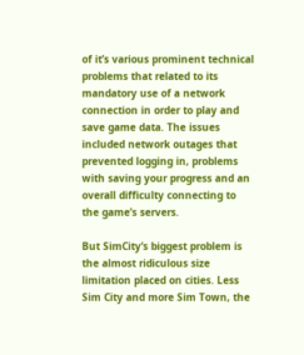of it’s various prominent technical problems that related to its mandatory use of a network connection in order to play and save game data. The issues included network outages that prevented logging in, problems with saving your progress and an overall difficulty connecting to the game’s servers.

But SimCity‘s biggest problem is the almost ridiculous size limitation placed on cities. Less Sim City and more Sim Town, the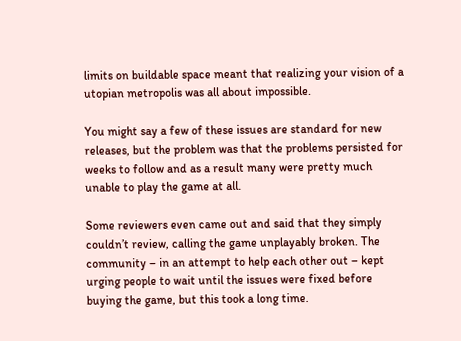limits on buildable space meant that realizing your vision of a utopian metropolis was all about impossible.

You might say a few of these issues are standard for new releases, but the problem was that the problems persisted for weeks to follow and as a result many were pretty much unable to play the game at all.

Some reviewers even came out and said that they simply couldn’t review, calling the game unplayably broken. The community – in an attempt to help each other out – kept urging people to wait until the issues were fixed before buying the game, but this took a long time.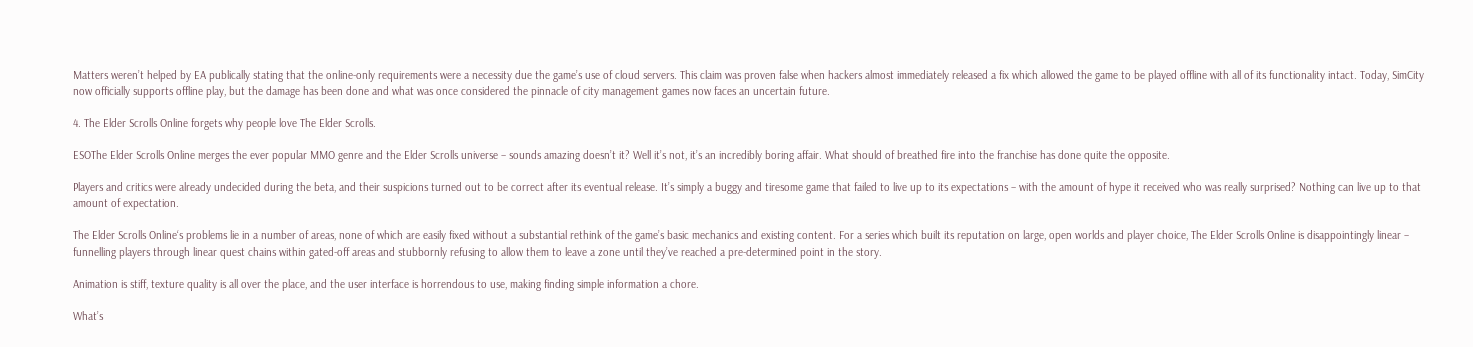Matters weren’t helped by EA publically stating that the online-only requirements were a necessity due the game’s use of cloud servers. This claim was proven false when hackers almost immediately released a fix which allowed the game to be played offline with all of its functionality intact. Today, SimCity now officially supports offline play, but the damage has been done and what was once considered the pinnacle of city management games now faces an uncertain future.

4. The Elder Scrolls Online forgets why people love The Elder Scrolls.

ESOThe Elder Scrolls Online merges the ever popular MMO genre and the Elder Scrolls universe – sounds amazing doesn’t it? Well it’s not, it’s an incredibly boring affair. What should of breathed fire into the franchise has done quite the opposite.

Players and critics were already undecided during the beta, and their suspicions turned out to be correct after its eventual release. It’s simply a buggy and tiresome game that failed to live up to its expectations – with the amount of hype it received who was really surprised? Nothing can live up to that amount of expectation.

The Elder Scrolls Online‘s problems lie in a number of areas, none of which are easily fixed without a substantial rethink of the game’s basic mechanics and existing content. For a series which built its reputation on large, open worlds and player choice, The Elder Scrolls Online is disappointingly linear – funnelling players through linear quest chains within gated-off areas and stubbornly refusing to allow them to leave a zone until they’ve reached a pre-determined point in the story.

Animation is stiff, texture quality is all over the place, and the user interface is horrendous to use, making finding simple information a chore.

What’s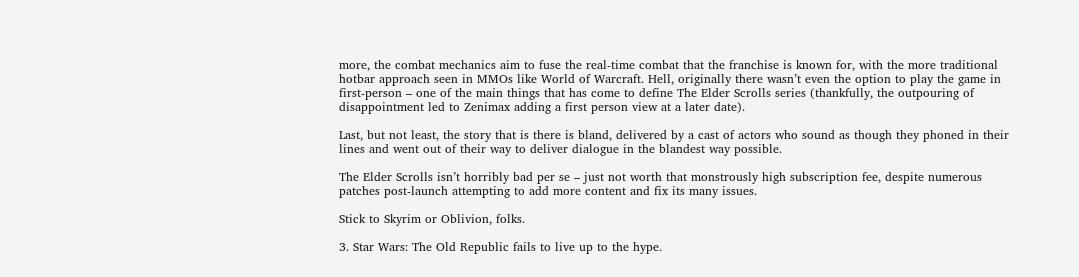more, the combat mechanics aim to fuse the real-time combat that the franchise is known for, with the more traditional hotbar approach seen in MMOs like World of Warcraft. Hell, originally there wasn’t even the option to play the game in first-person – one of the main things that has come to define The Elder Scrolls series (thankfully, the outpouring of disappointment led to Zenimax adding a first person view at a later date).

Last, but not least, the story that is there is bland, delivered by a cast of actors who sound as though they phoned in their lines and went out of their way to deliver dialogue in the blandest way possible.

The Elder Scrolls isn’t horribly bad per se – just not worth that monstrously high subscription fee, despite numerous patches post-launch attempting to add more content and fix its many issues.

Stick to Skyrim or Oblivion, folks.

3. Star Wars: The Old Republic fails to live up to the hype.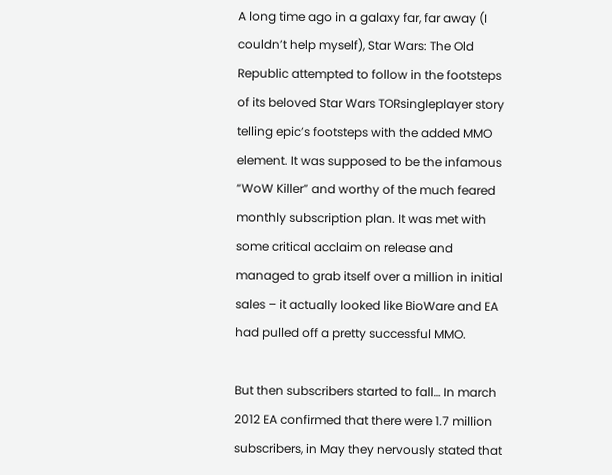A long time ago in a galaxy far, far away (I couldn’t help myself), Star Wars: The Old Republic attempted to follow in the footsteps of its beloved Star Wars TORsingleplayer story telling epic’s footsteps with the added MMO element. It was supposed to be the infamous “WoW Killer” and worthy of the much feared monthly subscription plan. It was met with some critical acclaim on release and managed to grab itself over a million in initial sales – it actually looked like BioWare and EA had pulled off a pretty successful MMO.

But then subscribers started to fall… In march 2012 EA confirmed that there were 1.7 million subscribers, in May they nervously stated that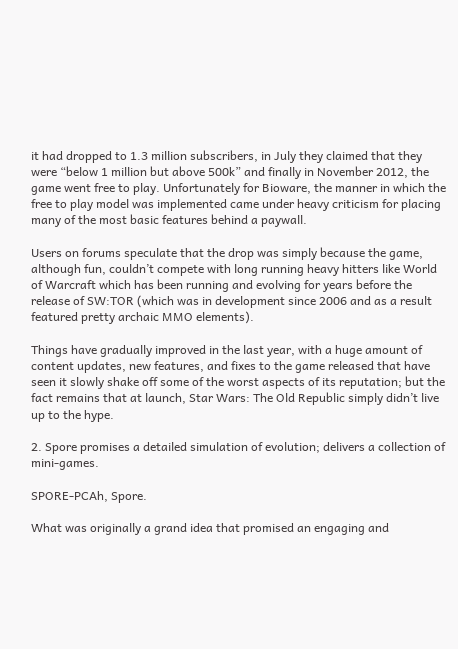it had dropped to 1.3 million subscribers, in July they claimed that they were “below 1 million but above 500k” and finally in November 2012, the game went free to play. Unfortunately for Bioware, the manner in which the free to play model was implemented came under heavy criticism for placing many of the most basic features behind a paywall.

Users on forums speculate that the drop was simply because the game, although fun, couldn’t compete with long running heavy hitters like World of Warcraft which has been running and evolving for years before the release of SW:TOR (which was in development since 2006 and as a result featured pretty archaic MMO elements).

Things have gradually improved in the last year, with a huge amount of content updates, new features, and fixes to the game released that have seen it slowly shake off some of the worst aspects of its reputation; but the fact remains that at launch, Star Wars: The Old Republic simply didn’t live up to the hype.

2. Spore promises a detailed simulation of evolution; delivers a collection of mini-games.

SPORE-PCAh, Spore.

What was originally a grand idea that promised an engaging and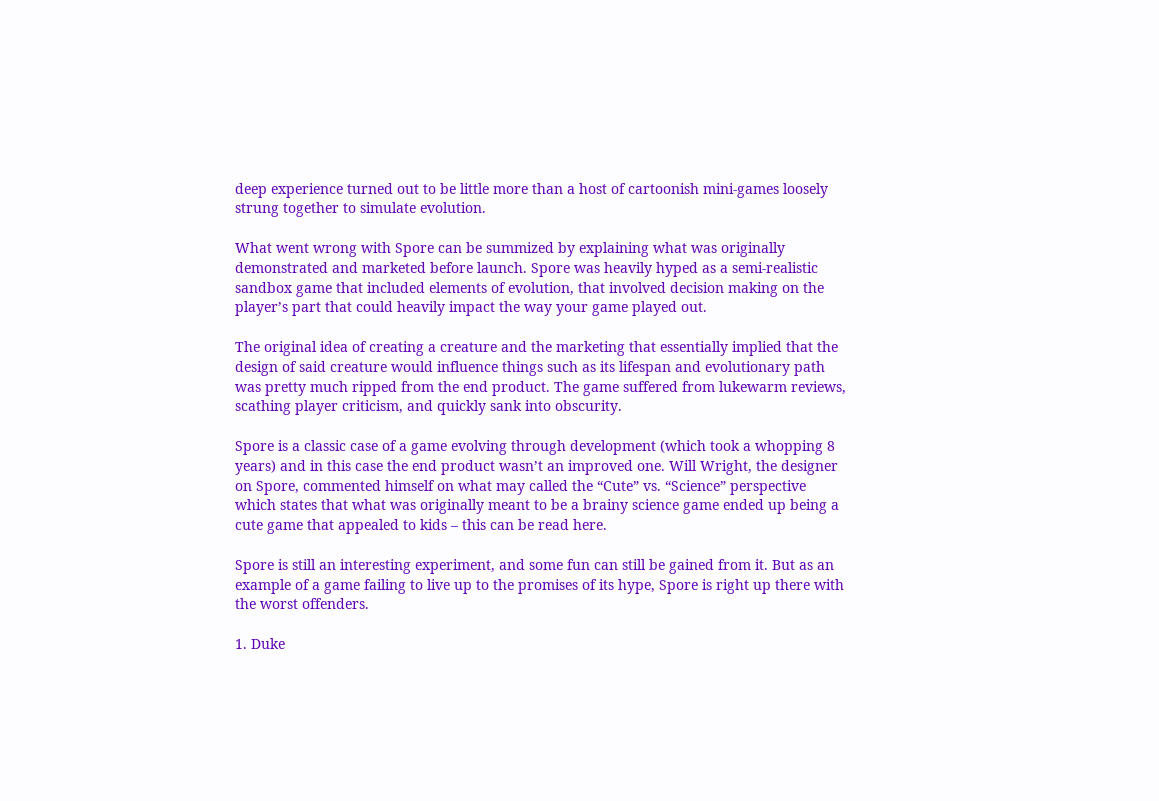deep experience turned out to be little more than a host of cartoonish mini-games loosely strung together to simulate evolution.

What went wrong with Spore can be summized by explaining what was originally demonstrated and marketed before launch. Spore was heavily hyped as a semi-realistic sandbox game that included elements of evolution, that involved decision making on the player’s part that could heavily impact the way your game played out.

The original idea of creating a creature and the marketing that essentially implied that the design of said creature would influence things such as its lifespan and evolutionary path was pretty much ripped from the end product. The game suffered from lukewarm reviews, scathing player criticism, and quickly sank into obscurity.

Spore is a classic case of a game evolving through development (which took a whopping 8 years) and in this case the end product wasn’t an improved one. Will Wright, the designer on Spore, commented himself on what may called the “Cute” vs. “Science” perspective which states that what was originally meant to be a brainy science game ended up being a cute game that appealed to kids – this can be read here.

Spore is still an interesting experiment, and some fun can still be gained from it. But as an example of a game failing to live up to the promises of its hype, Spore is right up there with the worst offenders.

1. Duke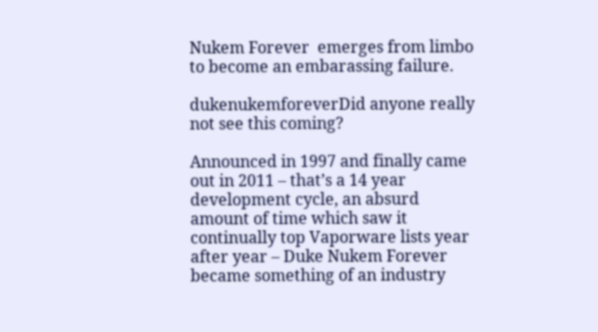Nukem Forever  emerges from limbo to become an embarassing failure.

dukenukemforeverDid anyone really not see this coming?

Announced in 1997 and finally came out in 2011 – that’s a 14 year development cycle, an absurd amount of time which saw it continually top Vaporware lists year after year – Duke Nukem Forever became something of an industry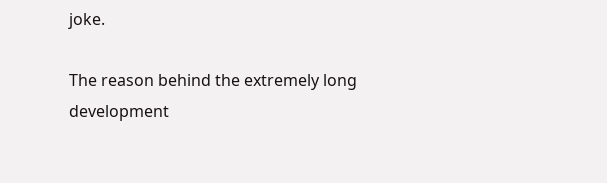joke.

The reason behind the extremely long development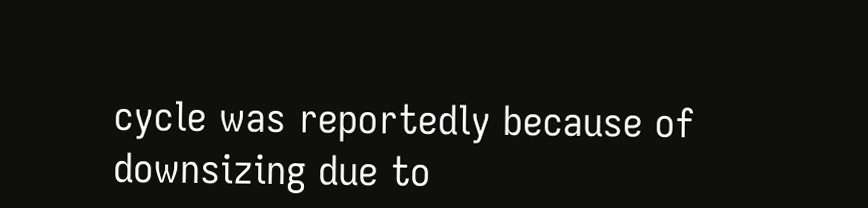cycle was reportedly because of downsizing due to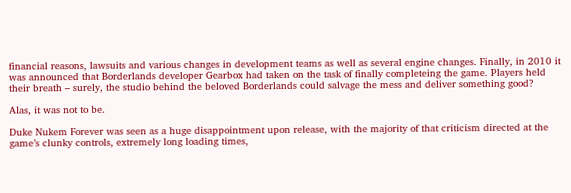financial reasons, lawsuits and various changes in development teams as well as several engine changes. Finally, in 2010 it was announced that Borderlands developer Gearbox had taken on the task of finally completeing the game. Players held their breath – surely, the studio behind the beloved Borderlands could salvage the mess and deliver something good?

Alas, it was not to be.

Duke Nukem Forever was seen as a huge disappointment upon release, with the majority of that criticism directed at the game’s clunky controls, extremely long loading times,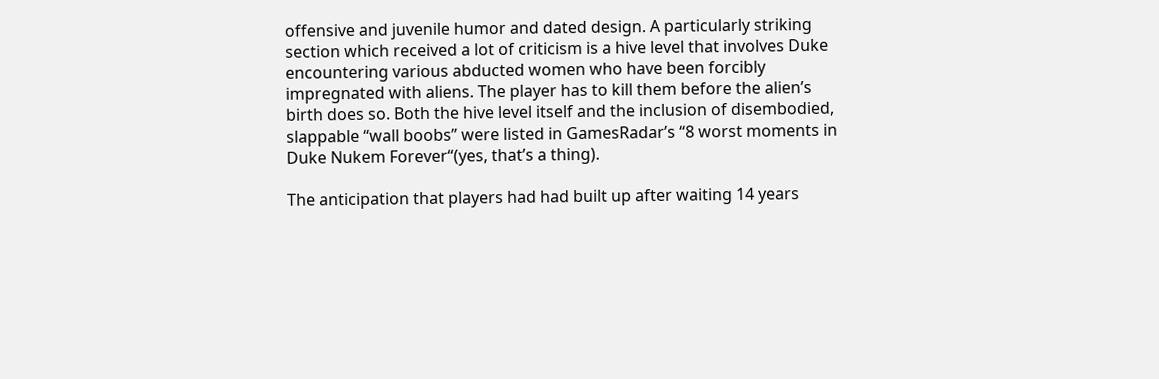offensive and juvenile humor and dated design. A particularly striking section which received a lot of criticism is a hive level that involves Duke encountering various abducted women who have been forcibly impregnated with aliens. The player has to kill them before the alien’s birth does so. Both the hive level itself and the inclusion of disembodied, slappable “wall boobs” were listed in GamesRadar’s “8 worst moments in Duke Nukem Forever“(yes, that’s a thing).

The anticipation that players had had built up after waiting 14 years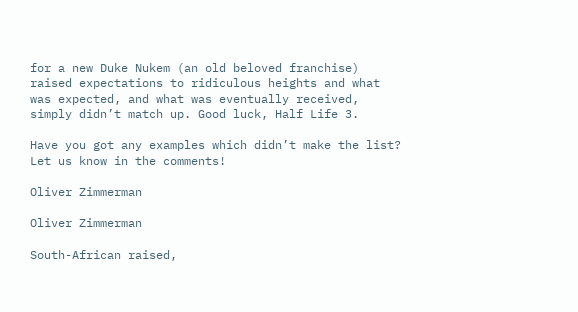for a new Duke Nukem (an old beloved franchise) raised expectations to ridiculous heights and what was expected, and what was eventually received, simply didn’t match up. Good luck, Half Life 3.

Have you got any examples which didn’t make the list? Let us know in the comments!

Oliver Zimmerman

Oliver Zimmerman

South-African raised,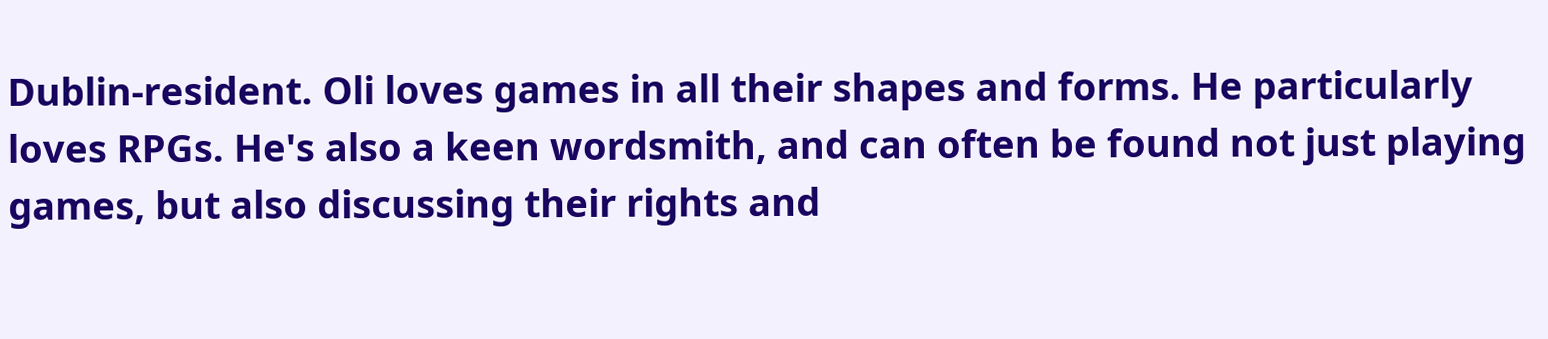Dublin-resident. Oli loves games in all their shapes and forms. He particularly loves RPGs. He's also a keen wordsmith, and can often be found not just playing games, but also discussing their rights and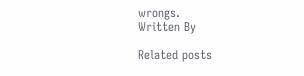wrongs.
Written By

Related posts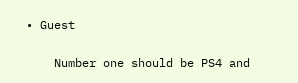• Guest

    Number one should be PS4 and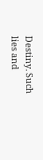Destiny. Such lies and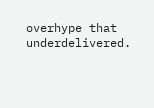overhype that underdelivered.